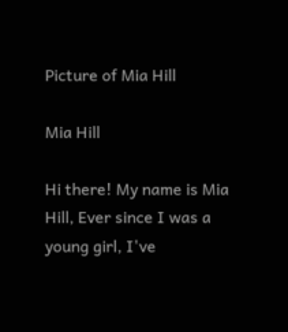Picture of Mia Hill

Mia Hill

Hi there! My name is Mia Hill, Ever since I was a young girl, I've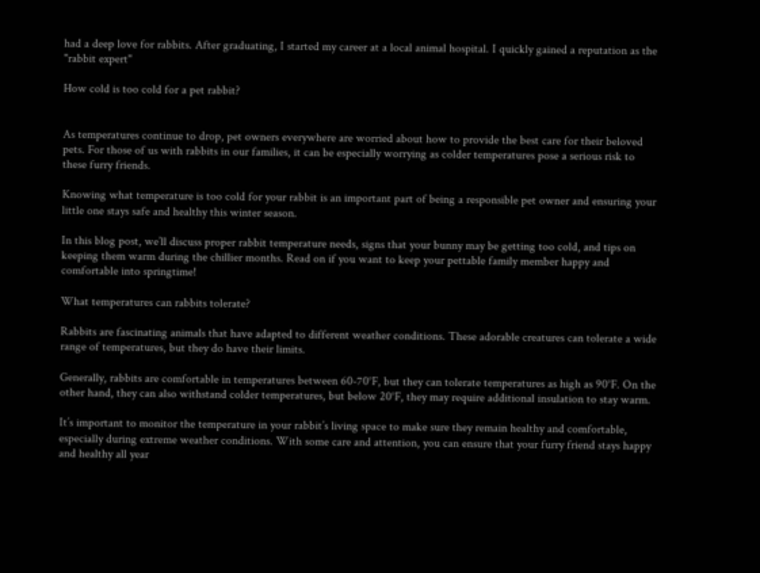had a deep love for rabbits. After graduating, I started my career at a local animal hospital. I quickly gained a reputation as the "rabbit expert"

How cold is too cold for a pet rabbit?


As temperatures continue to drop, pet owners everywhere are worried about how to provide the best care for their beloved pets. For those of us with rabbits in our families, it can be especially worrying as colder temperatures pose a serious risk to these furry friends.

Knowing what temperature is too cold for your rabbit is an important part of being a responsible pet owner and ensuring your little one stays safe and healthy this winter season.

In this blog post, we’ll discuss proper rabbit temperature needs, signs that your bunny may be getting too cold, and tips on keeping them warm during the chillier months. Read on if you want to keep your pettable family member happy and comfortable into springtime!

What temperatures can rabbits tolerate?

Rabbits are fascinating animals that have adapted to different weather conditions. These adorable creatures can tolerate a wide range of temperatures, but they do have their limits.

Generally, rabbits are comfortable in temperatures between 60-70°F, but they can tolerate temperatures as high as 90°F. On the other hand, they can also withstand colder temperatures, but below 20°F, they may require additional insulation to stay warm.

It’s important to monitor the temperature in your rabbit’s living space to make sure they remain healthy and comfortable, especially during extreme weather conditions. With some care and attention, you can ensure that your furry friend stays happy and healthy all year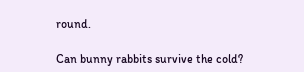round.

Can bunny rabbits survive the cold?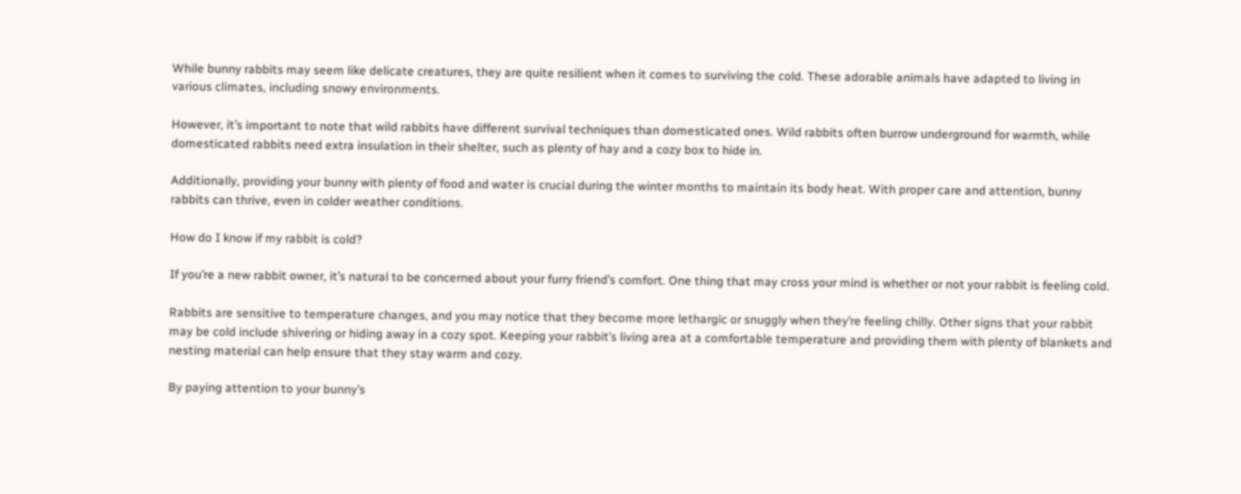While bunny rabbits may seem like delicate creatures, they are quite resilient when it comes to surviving the cold. These adorable animals have adapted to living in various climates, including snowy environments.

However, it’s important to note that wild rabbits have different survival techniques than domesticated ones. Wild rabbits often burrow underground for warmth, while domesticated rabbits need extra insulation in their shelter, such as plenty of hay and a cozy box to hide in.

Additionally, providing your bunny with plenty of food and water is crucial during the winter months to maintain its body heat. With proper care and attention, bunny rabbits can thrive, even in colder weather conditions.

How do I know if my rabbit is cold?

If you’re a new rabbit owner, it’s natural to be concerned about your furry friend’s comfort. One thing that may cross your mind is whether or not your rabbit is feeling cold.

Rabbits are sensitive to temperature changes, and you may notice that they become more lethargic or snuggly when they’re feeling chilly. Other signs that your rabbit may be cold include shivering or hiding away in a cozy spot. Keeping your rabbit’s living area at a comfortable temperature and providing them with plenty of blankets and nesting material can help ensure that they stay warm and cozy.

By paying attention to your bunny’s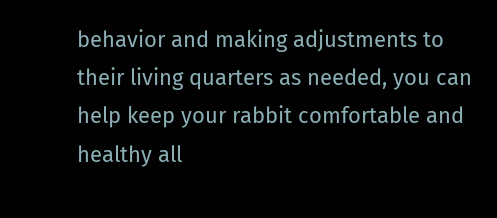behavior and making adjustments to their living quarters as needed, you can help keep your rabbit comfortable and healthy all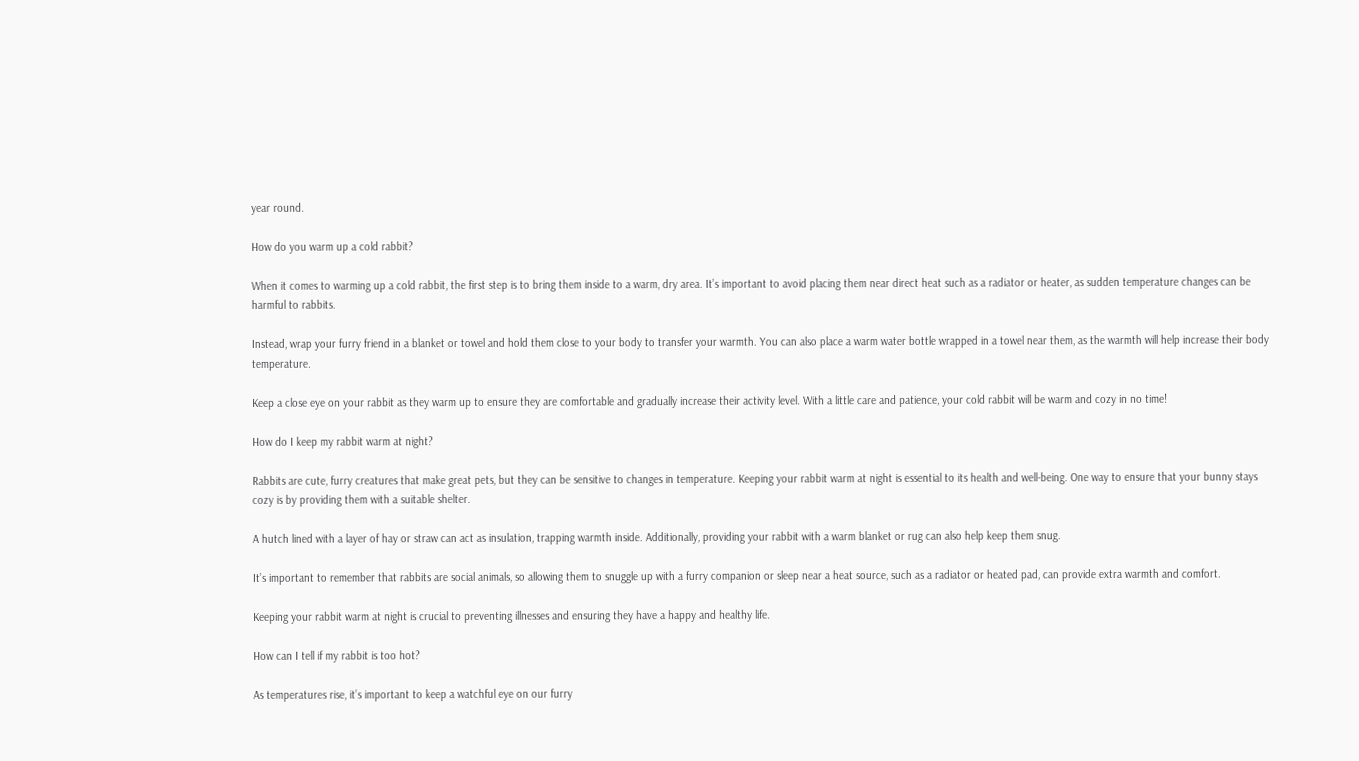year round.

How do you warm up a cold rabbit?

When it comes to warming up a cold rabbit, the first step is to bring them inside to a warm, dry area. It’s important to avoid placing them near direct heat such as a radiator or heater, as sudden temperature changes can be harmful to rabbits.

Instead, wrap your furry friend in a blanket or towel and hold them close to your body to transfer your warmth. You can also place a warm water bottle wrapped in a towel near them, as the warmth will help increase their body temperature.

Keep a close eye on your rabbit as they warm up to ensure they are comfortable and gradually increase their activity level. With a little care and patience, your cold rabbit will be warm and cozy in no time!

How do I keep my rabbit warm at night?

Rabbits are cute, furry creatures that make great pets, but they can be sensitive to changes in temperature. Keeping your rabbit warm at night is essential to its health and well-being. One way to ensure that your bunny stays cozy is by providing them with a suitable shelter.

A hutch lined with a layer of hay or straw can act as insulation, trapping warmth inside. Additionally, providing your rabbit with a warm blanket or rug can also help keep them snug.

It’s important to remember that rabbits are social animals, so allowing them to snuggle up with a furry companion or sleep near a heat source, such as a radiator or heated pad, can provide extra warmth and comfort.

Keeping your rabbit warm at night is crucial to preventing illnesses and ensuring they have a happy and healthy life.

How can I tell if my rabbit is too hot?

As temperatures rise, it’s important to keep a watchful eye on our furry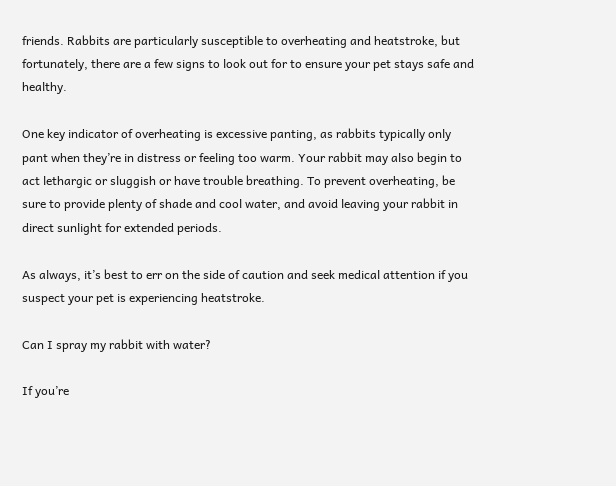friends. Rabbits are particularly susceptible to overheating and heatstroke, but fortunately, there are a few signs to look out for to ensure your pet stays safe and healthy.

One key indicator of overheating is excessive panting, as rabbits typically only pant when they’re in distress or feeling too warm. Your rabbit may also begin to act lethargic or sluggish or have trouble breathing. To prevent overheating, be sure to provide plenty of shade and cool water, and avoid leaving your rabbit in direct sunlight for extended periods.

As always, it’s best to err on the side of caution and seek medical attention if you suspect your pet is experiencing heatstroke.

Can I spray my rabbit with water?

If you’re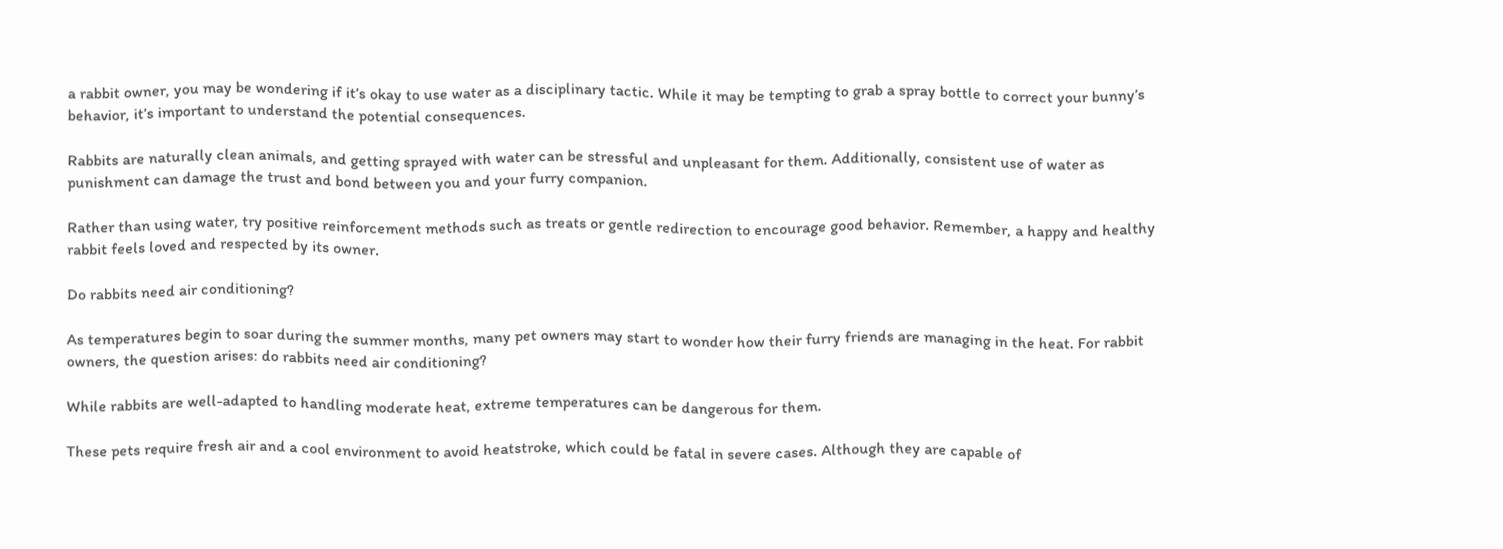a rabbit owner, you may be wondering if it’s okay to use water as a disciplinary tactic. While it may be tempting to grab a spray bottle to correct your bunny’s behavior, it’s important to understand the potential consequences.

Rabbits are naturally clean animals, and getting sprayed with water can be stressful and unpleasant for them. Additionally, consistent use of water as punishment can damage the trust and bond between you and your furry companion.

Rather than using water, try positive reinforcement methods such as treats or gentle redirection to encourage good behavior. Remember, a happy and healthy rabbit feels loved and respected by its owner.

Do rabbits need air conditioning?

As temperatures begin to soar during the summer months, many pet owners may start to wonder how their furry friends are managing in the heat. For rabbit owners, the question arises: do rabbits need air conditioning?

While rabbits are well-adapted to handling moderate heat, extreme temperatures can be dangerous for them.

These pets require fresh air and a cool environment to avoid heatstroke, which could be fatal in severe cases. Although they are capable of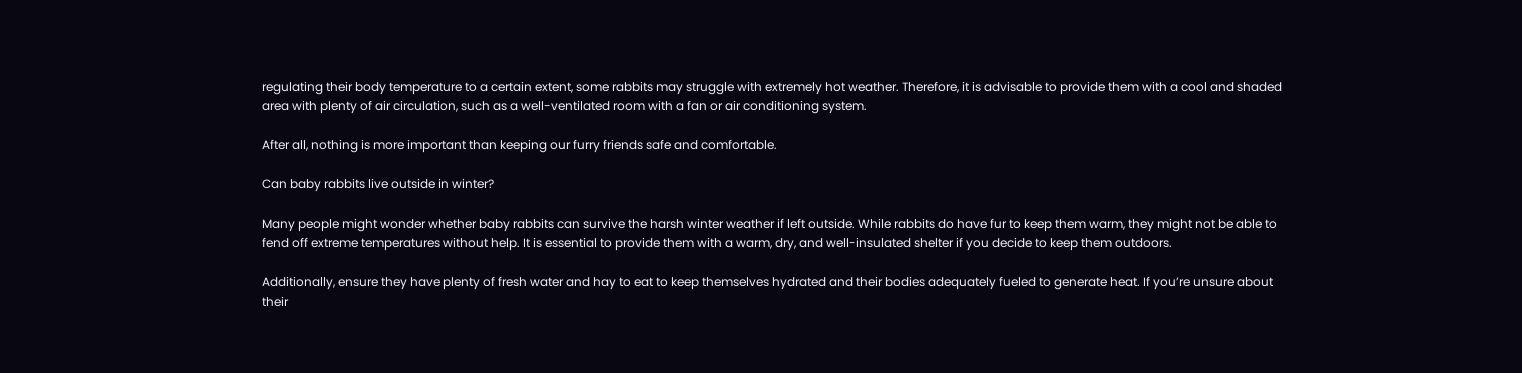regulating their body temperature to a certain extent, some rabbits may struggle with extremely hot weather. Therefore, it is advisable to provide them with a cool and shaded area with plenty of air circulation, such as a well-ventilated room with a fan or air conditioning system.

After all, nothing is more important than keeping our furry friends safe and comfortable.

Can baby rabbits live outside in winter?

Many people might wonder whether baby rabbits can survive the harsh winter weather if left outside. While rabbits do have fur to keep them warm, they might not be able to fend off extreme temperatures without help. It is essential to provide them with a warm, dry, and well-insulated shelter if you decide to keep them outdoors.

Additionally, ensure they have plenty of fresh water and hay to eat to keep themselves hydrated and their bodies adequately fueled to generate heat. If you’re unsure about their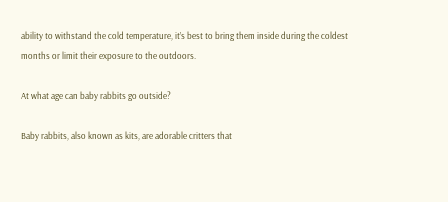ability to withstand the cold temperature, it’s best to bring them inside during the coldest months or limit their exposure to the outdoors.

At what age can baby rabbits go outside?

Baby rabbits, also known as kits, are adorable critters that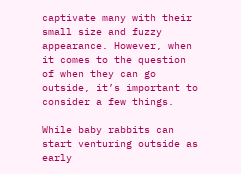captivate many with their small size and fuzzy appearance. However, when it comes to the question of when they can go outside, it’s important to consider a few things.

While baby rabbits can start venturing outside as early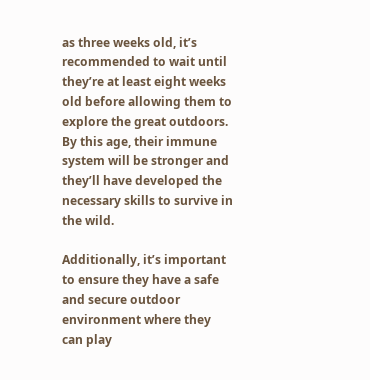as three weeks old, it’s recommended to wait until they’re at least eight weeks old before allowing them to explore the great outdoors. By this age, their immune system will be stronger and they’ll have developed the necessary skills to survive in the wild.

Additionally, it’s important to ensure they have a safe and secure outdoor environment where they can play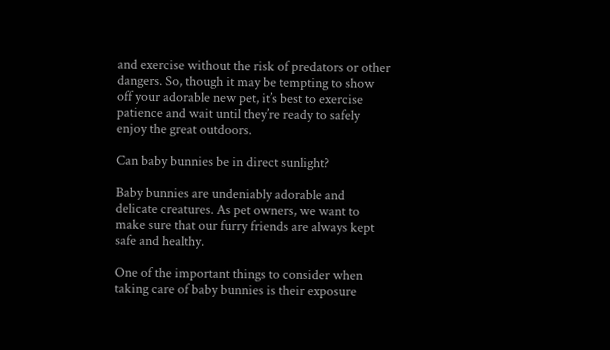and exercise without the risk of predators or other dangers. So, though it may be tempting to show off your adorable new pet, it’s best to exercise patience and wait until they’re ready to safely enjoy the great outdoors.

Can baby bunnies be in direct sunlight?

Baby bunnies are undeniably adorable and delicate creatures. As pet owners, we want to make sure that our furry friends are always kept safe and healthy.

One of the important things to consider when taking care of baby bunnies is their exposure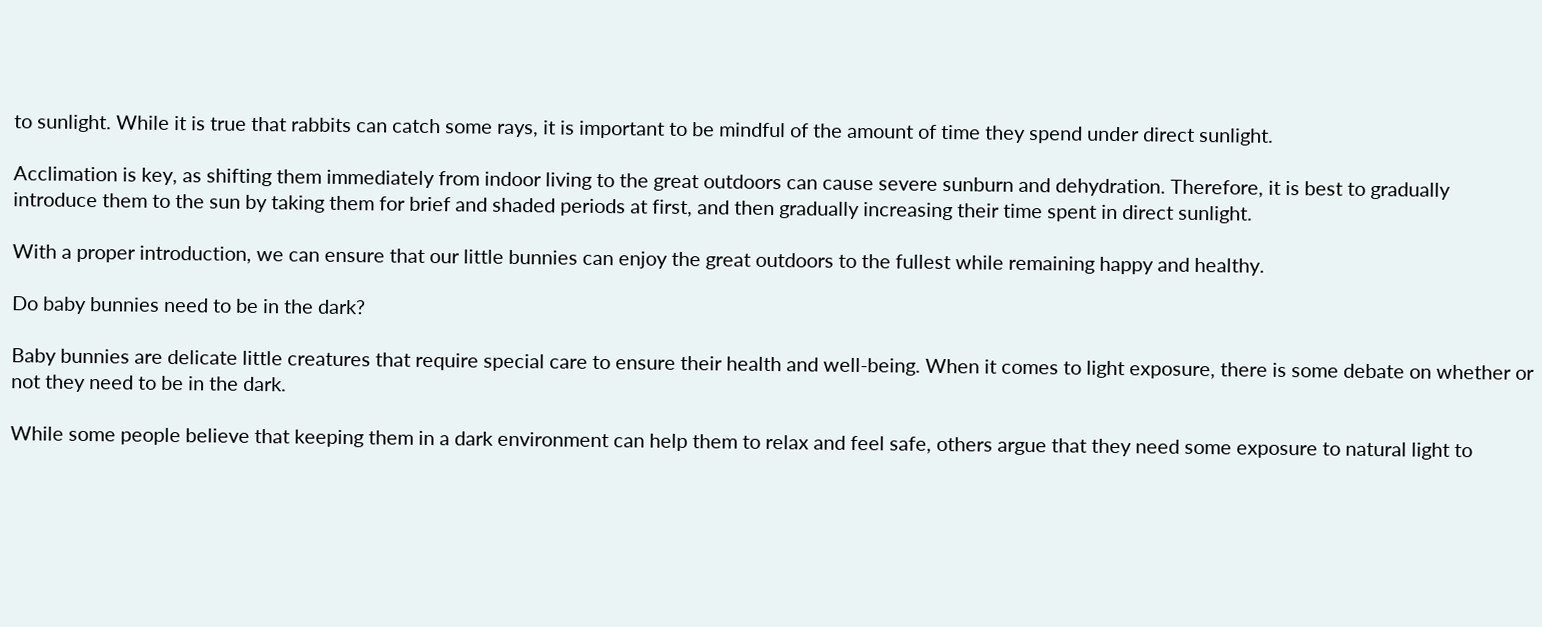to sunlight. While it is true that rabbits can catch some rays, it is important to be mindful of the amount of time they spend under direct sunlight.

Acclimation is key, as shifting them immediately from indoor living to the great outdoors can cause severe sunburn and dehydration. Therefore, it is best to gradually introduce them to the sun by taking them for brief and shaded periods at first, and then gradually increasing their time spent in direct sunlight.

With a proper introduction, we can ensure that our little bunnies can enjoy the great outdoors to the fullest while remaining happy and healthy.

Do baby bunnies need to be in the dark?

Baby bunnies are delicate little creatures that require special care to ensure their health and well-being. When it comes to light exposure, there is some debate on whether or not they need to be in the dark.

While some people believe that keeping them in a dark environment can help them to relax and feel safe, others argue that they need some exposure to natural light to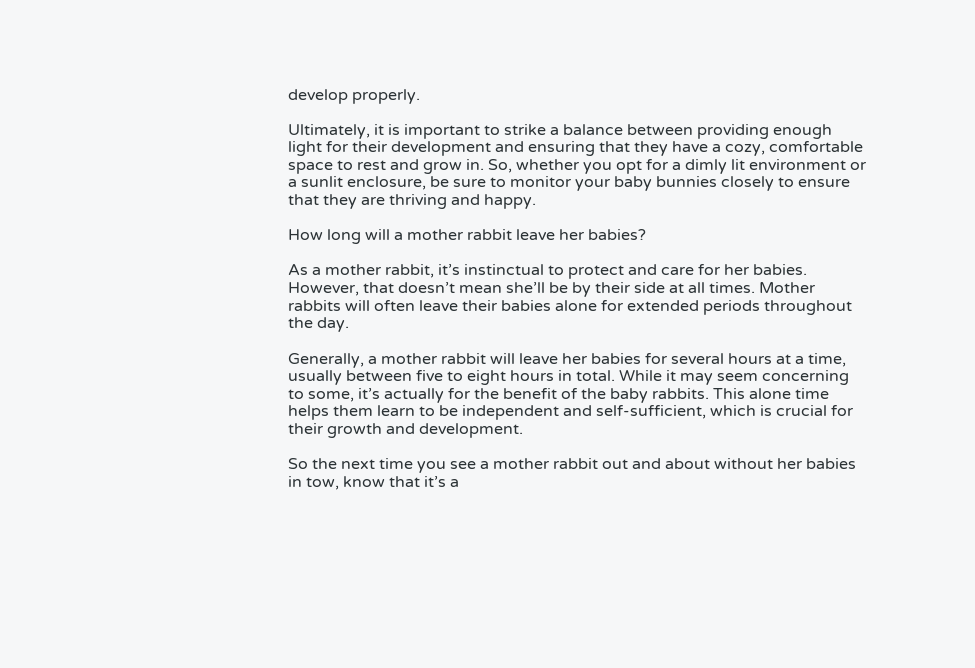develop properly.

Ultimately, it is important to strike a balance between providing enough light for their development and ensuring that they have a cozy, comfortable space to rest and grow in. So, whether you opt for a dimly lit environment or a sunlit enclosure, be sure to monitor your baby bunnies closely to ensure that they are thriving and happy.

How long will a mother rabbit leave her babies?

As a mother rabbit, it’s instinctual to protect and care for her babies. However, that doesn’t mean she’ll be by their side at all times. Mother rabbits will often leave their babies alone for extended periods throughout the day.

Generally, a mother rabbit will leave her babies for several hours at a time, usually between five to eight hours in total. While it may seem concerning to some, it’s actually for the benefit of the baby rabbits. This alone time helps them learn to be independent and self-sufficient, which is crucial for their growth and development.

So the next time you see a mother rabbit out and about without her babies in tow, know that it’s a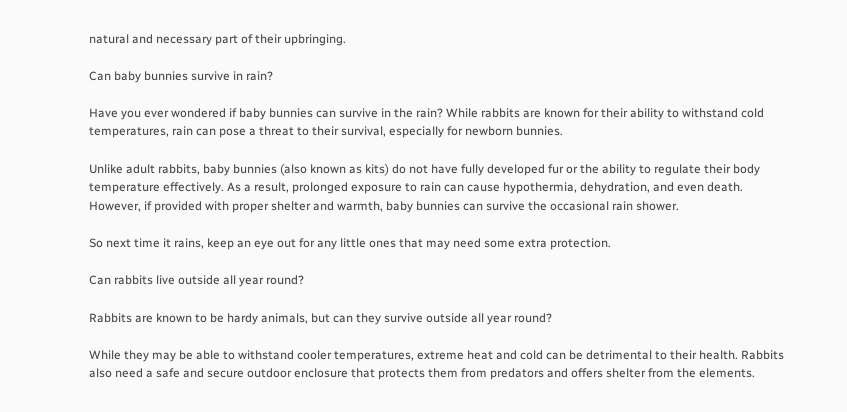natural and necessary part of their upbringing.

Can baby bunnies survive in rain?

Have you ever wondered if baby bunnies can survive in the rain? While rabbits are known for their ability to withstand cold temperatures, rain can pose a threat to their survival, especially for newborn bunnies.

Unlike adult rabbits, baby bunnies (also known as kits) do not have fully developed fur or the ability to regulate their body temperature effectively. As a result, prolonged exposure to rain can cause hypothermia, dehydration, and even death. However, if provided with proper shelter and warmth, baby bunnies can survive the occasional rain shower.

So next time it rains, keep an eye out for any little ones that may need some extra protection.

Can rabbits live outside all year round?

Rabbits are known to be hardy animals, but can they survive outside all year round?

While they may be able to withstand cooler temperatures, extreme heat and cold can be detrimental to their health. Rabbits also need a safe and secure outdoor enclosure that protects them from predators and offers shelter from the elements.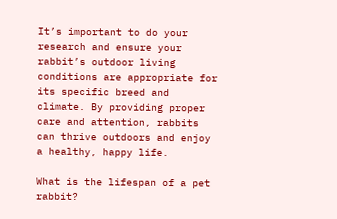It’s important to do your research and ensure your rabbit’s outdoor living conditions are appropriate for its specific breed and climate. By providing proper care and attention, rabbits can thrive outdoors and enjoy a healthy, happy life.

What is the lifespan of a pet rabbit?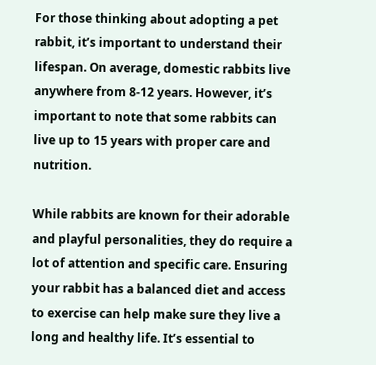For those thinking about adopting a pet rabbit, it’s important to understand their lifespan. On average, domestic rabbits live anywhere from 8-12 years. However, it’s important to note that some rabbits can live up to 15 years with proper care and nutrition.

While rabbits are known for their adorable and playful personalities, they do require a lot of attention and specific care. Ensuring your rabbit has a balanced diet and access to exercise can help make sure they live a long and healthy life. It’s essential to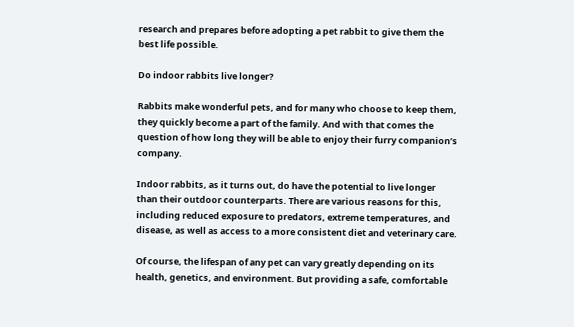research and prepares before adopting a pet rabbit to give them the best life possible.

Do indoor rabbits live longer?

Rabbits make wonderful pets, and for many who choose to keep them, they quickly become a part of the family. And with that comes the question of how long they will be able to enjoy their furry companion’s company.

Indoor rabbits, as it turns out, do have the potential to live longer than their outdoor counterparts. There are various reasons for this, including reduced exposure to predators, extreme temperatures, and disease, as well as access to a more consistent diet and veterinary care.

Of course, the lifespan of any pet can vary greatly depending on its health, genetics, and environment. But providing a safe, comfortable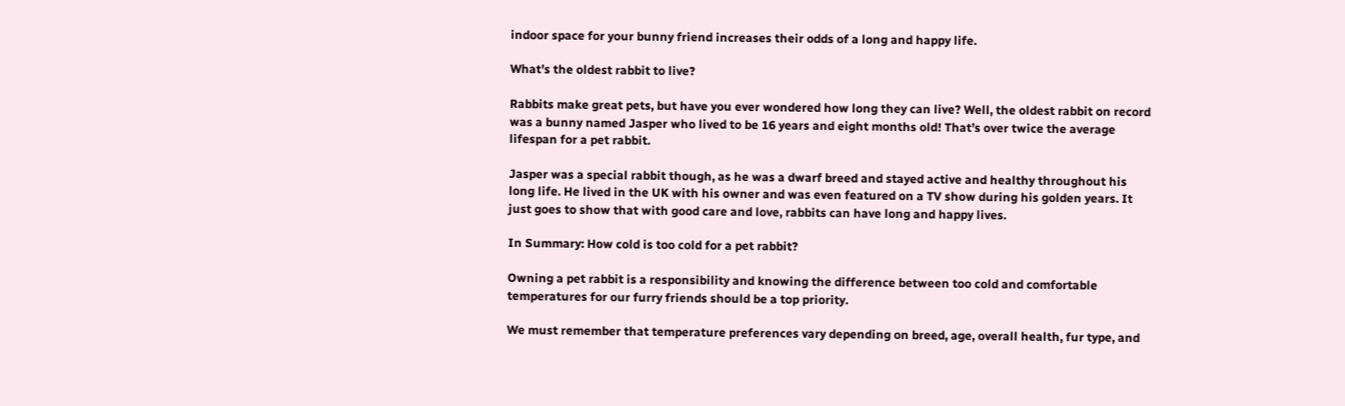indoor space for your bunny friend increases their odds of a long and happy life.

What’s the oldest rabbit to live?

Rabbits make great pets, but have you ever wondered how long they can live? Well, the oldest rabbit on record was a bunny named Jasper who lived to be 16 years and eight months old! That’s over twice the average lifespan for a pet rabbit.

Jasper was a special rabbit though, as he was a dwarf breed and stayed active and healthy throughout his long life. He lived in the UK with his owner and was even featured on a TV show during his golden years. It just goes to show that with good care and love, rabbits can have long and happy lives.

In Summary: How cold is too cold for a pet rabbit?

Owning a pet rabbit is a responsibility and knowing the difference between too cold and comfortable temperatures for our furry friends should be a top priority.

We must remember that temperature preferences vary depending on breed, age, overall health, fur type, and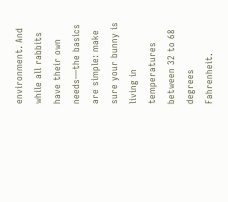environment. And while all rabbits have their own needs—the basics are simple: make sure your bunny is living in temperatures between 32 to 68 degrees Fahrenheit.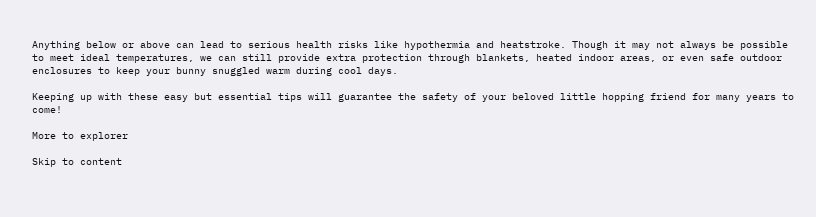Anything below or above can lead to serious health risks like hypothermia and heatstroke. Though it may not always be possible to meet ideal temperatures, we can still provide extra protection through blankets, heated indoor areas, or even safe outdoor enclosures to keep your bunny snuggled warm during cool days.

Keeping up with these easy but essential tips will guarantee the safety of your beloved little hopping friend for many years to come!

More to explorer

Skip to content